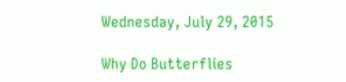Wednesday, July 29, 2015

Why Do Butterflies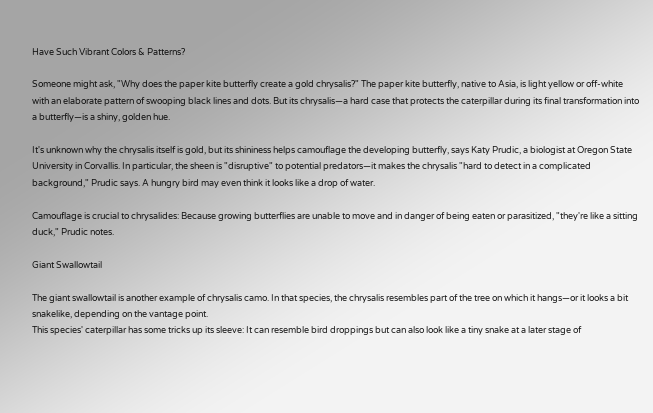Have Such Vibrant Colors & Patterns?

Someone might ask, "Why does the paper kite butterfly create a gold chrysalis?" The paper kite butterfly, native to Asia, is light yellow or off-white with an elaborate pattern of swooping black lines and dots. But its chrysalis—a hard case that protects the caterpillar during its final transformation into a butterfly—is a shiny, golden hue.

It's unknown why the chrysalis itself is gold, but its shininess helps camouflage the developing butterfly, says Katy Prudic, a biologist at Oregon State University in Corvallis. In particular, the sheen is "disruptive" to potential predators—it makes the chrysalis "hard to detect in a complicated background," Prudic says. A hungry bird may even think it looks like a drop of water.

Camouflage is crucial to chrysalides: Because growing butterflies are unable to move and in danger of being eaten or parasitized, "they're like a sitting duck," Prudic notes.

Giant Swallowtail

The giant swallowtail is another example of chrysalis camo. In that species, the chrysalis resembles part of the tree on which it hangs—or it looks a bit snakelike, depending on the vantage point.
This species' caterpillar has some tricks up its sleeve: It can resemble bird droppings but can also look like a tiny snake at a later stage of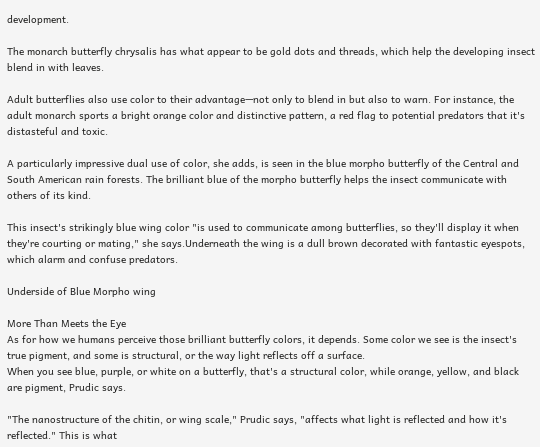development.

The monarch butterfly chrysalis has what appear to be gold dots and threads, which help the developing insect blend in with leaves.

Adult butterflies also use color to their advantage—not only to blend in but also to warn. For instance, the adult monarch sports a bright orange color and distinctive pattern, a red flag to potential predators that it's distasteful and toxic.

A particularly impressive dual use of color, she adds, is seen in the blue morpho butterfly of the Central and South American rain forests. The brilliant blue of the morpho butterfly helps the insect communicate with others of its kind.

This insect's strikingly blue wing color "is used to communicate among butterflies, so they'll display it when they're courting or mating," she says.Underneath the wing is a dull brown decorated with fantastic eyespots, which alarm and confuse predators.

Underside of Blue Morpho wing

More Than Meets the Eye
As for how we humans perceive those brilliant butterfly colors, it depends. Some color we see is the insect's true pigment, and some is structural, or the way light reflects off a surface.
When you see blue, purple, or white on a butterfly, that's a structural color, while orange, yellow, and black are pigment, Prudic says.

"The nanostructure of the chitin, or wing scale," Prudic says, "affects what light is reflected and how it's reflected." This is what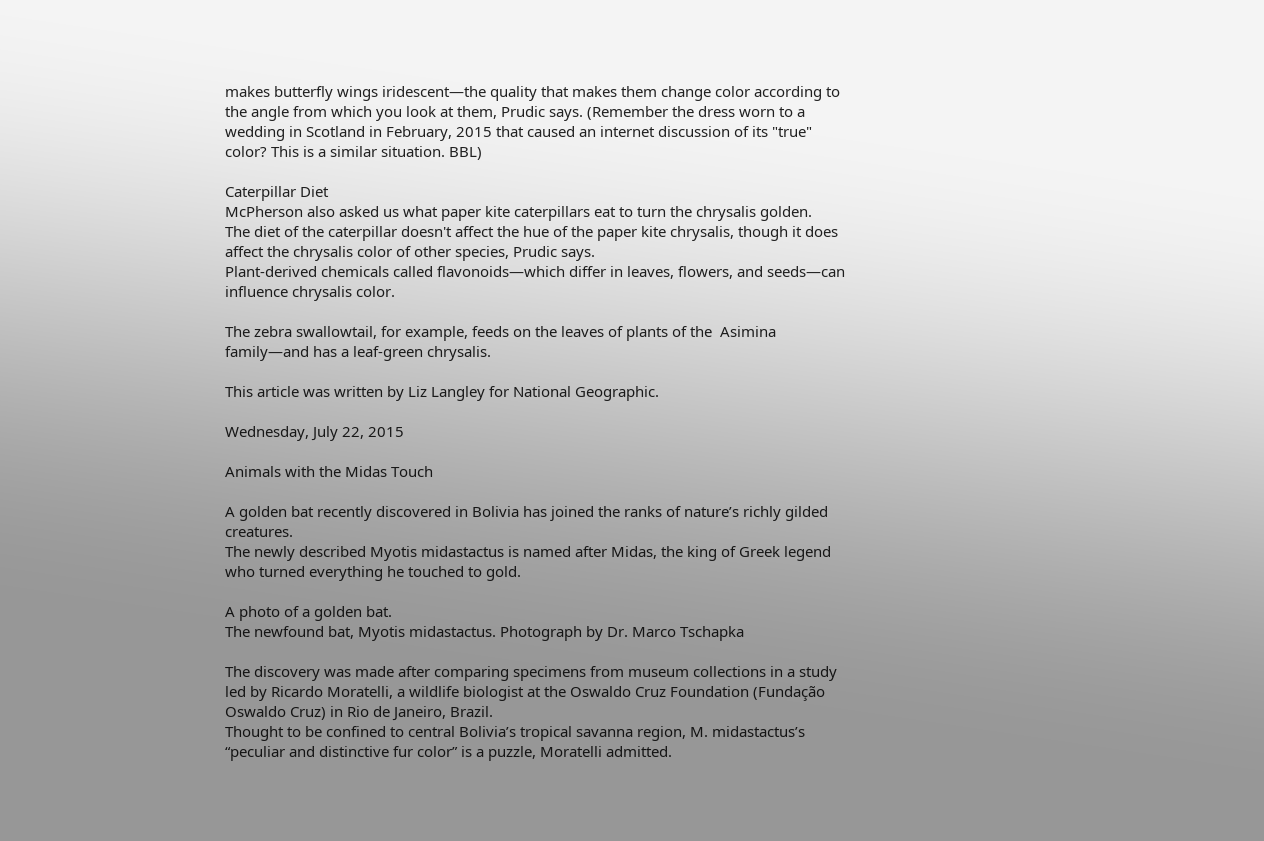makes butterfly wings iridescent—the quality that makes them change color according to the angle from which you look at them, Prudic says. (Remember the dress worn to a wedding in Scotland in February, 2015 that caused an internet discussion of its "true" color? This is a similar situation. BBL)

Caterpillar Diet
McPherson also asked us what paper kite caterpillars eat to turn the chrysalis golden.
The diet of the caterpillar doesn't affect the hue of the paper kite chrysalis, though it does affect the chrysalis color of other species, Prudic says.
Plant-derived chemicals called flavonoids—which differ in leaves, flowers, and seeds—can influence chrysalis color.

The zebra swallowtail, for example, feeds on the leaves of plants of the  Asimina family—and has a leaf-green chrysalis.

This article was written by Liz Langley for National Geographic.

Wednesday, July 22, 2015

Animals with the Midas Touch

A golden bat recently discovered in Bolivia has joined the ranks of nature’s richly gilded creatures.
The newly described Myotis midastactus is named after Midas, the king of Greek legend who turned everything he touched to gold.

A photo of a golden bat.
The newfound bat, Myotis midastactus. Photograph by Dr. Marco Tschapka

The discovery was made after comparing specimens from museum collections in a study led by Ricardo Moratelli, a wildlife biologist at the Oswaldo Cruz Foundation (Fundação Oswaldo Cruz) in Rio de Janeiro, Brazil.
Thought to be confined to central Bolivia’s tropical savanna region, M. midastactus’s “peculiar and distinctive fur color” is a puzzle, Moratelli admitted.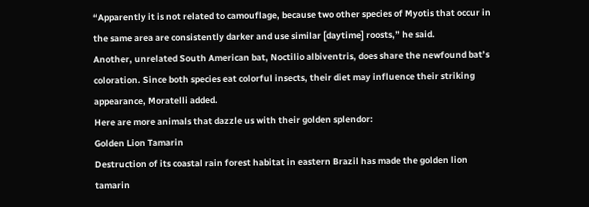“Apparently it is not related to camouflage, because two other species of Myotis that occur in the same area are consistently darker and use similar [daytime] roosts,” he said.
Another, unrelated South American bat, Noctilio albiventris, does share the newfound bat’s coloration. Since both species eat colorful insects, their diet may influence their striking appearance, Moratelli added.
Here are more animals that dazzle us with their golden splendor:
Golden Lion Tamarin
Destruction of its coastal rain forest habitat in eastern Brazil has made the golden lion tamarin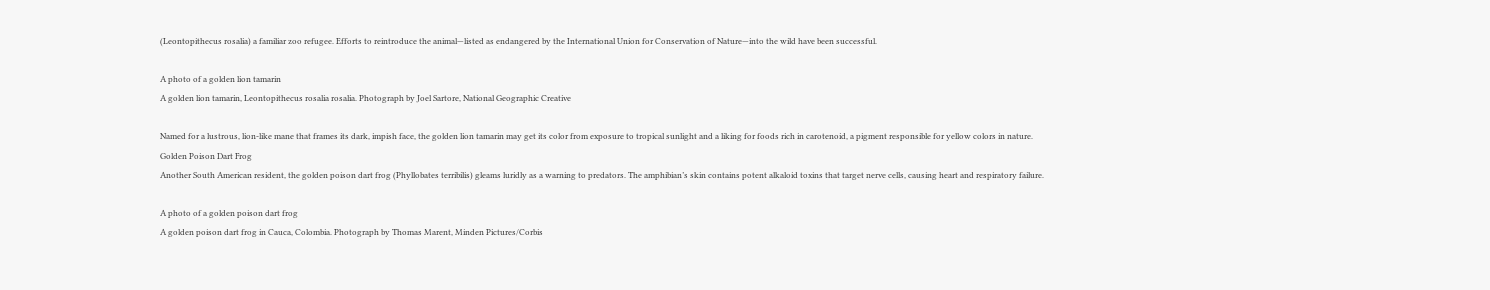(Leontopithecus rosalia) a familiar zoo refugee. Efforts to reintroduce the animal—listed as endangered by the International Union for Conservation of Nature—into the wild have been successful.

A photo of a golden lion tamarin
A golden lion tamarin, Leontopithecus rosalia rosalia. Photograph by Joel Sartore, National Geographic Creative

Named for a lustrous, lion-like mane that frames its dark, impish face, the golden lion tamarin may get its color from exposure to tropical sunlight and a liking for foods rich in carotenoid, a pigment responsible for yellow colors in nature.
Golden Poison Dart Frog
Another South American resident, the golden poison dart frog (Phyllobates terribilis) gleams luridly as a warning to predators. The amphibian’s skin contains potent alkaloid toxins that target nerve cells, causing heart and respiratory failure.

A photo of a golden poison dart frog
A golden poison dart frog in Cauca, Colombia. Photograph by Thomas Marent, Minden Pictures/Corbis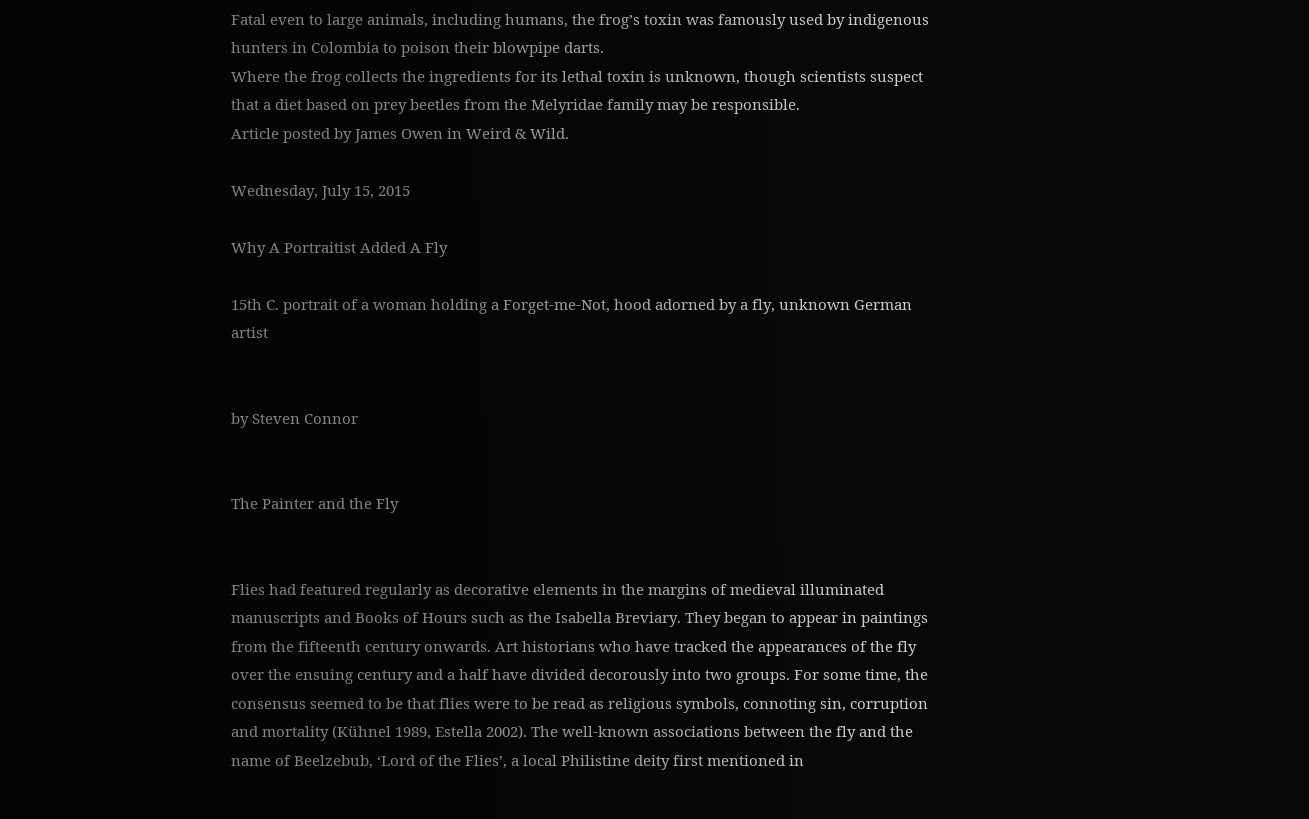Fatal even to large animals, including humans, the frog’s toxin was famously used by indigenous hunters in Colombia to poison their blowpipe darts.
Where the frog collects the ingredients for its lethal toxin is unknown, though scientists suspect that a diet based on prey beetles from the Melyridae family may be responsible.
Article posted by James Owen in Weird & Wild.

Wednesday, July 15, 2015

Why A Portraitist Added A Fly

15th C. portrait of a woman holding a Forget-me-Not, hood adorned by a fly, unknown German artist


by Steven Connor


The Painter and the Fly


Flies had featured regularly as decorative elements in the margins of medieval illuminated manuscripts and Books of Hours such as the Isabella Breviary. They began to appear in paintings from the fifteenth century onwards. Art historians who have tracked the appearances of the fly over the ensuing century and a half have divided decorously into two groups. For some time, the consensus seemed to be that flies were to be read as religious symbols, connoting sin, corruption and mortality (Kühnel 1989, Estella 2002). The well-known associations between the fly and the name of Beelzebub, ‘Lord of the Flies’, a local Philistine deity first mentioned in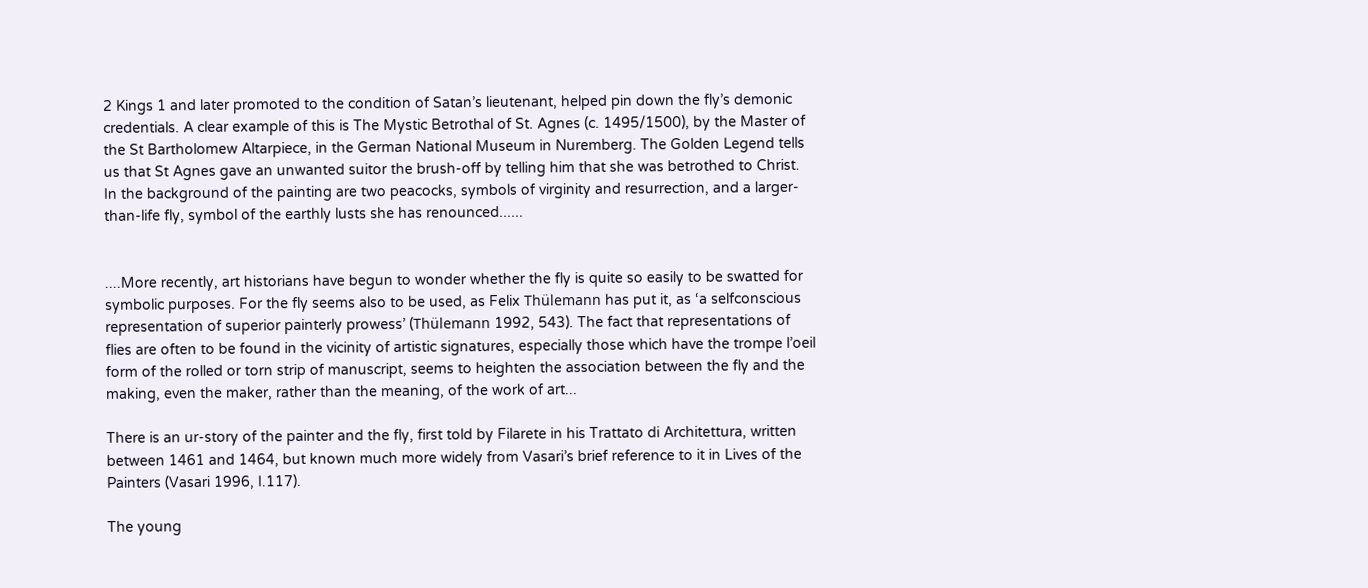2 Kings 1 and later promoted to the condition of Satan’s lieutenant, helped pin down the fly’s demonic credentials. A clear example of this is The Mystic Betrothal of St. Agnes (c. 1495/1500), by the Master of the St Bartholomew Altarpiece, in the German National Museum in Nuremberg. The Golden Legend tells us that St Agnes gave an unwanted suitor the brush-off by telling him that she was betrothed to Christ. In the background of the painting are two peacocks, symbols of virginity and resurrection, and a larger-than-life fly, symbol of the earthly lusts she has renounced......


....More recently, art historians have begun to wonder whether the fly is quite so easily to be swatted for symbolic purposes. For the fly seems also to be used, as Felix Thülemann has put it, as ‘a selfconscious representation of superior painterly prowess’ (Thülemann 1992, 543). The fact that representations of flies are often to be found in the vicinity of artistic signatures, especially those which have the trompe l’oeil form of the rolled or torn strip of manuscript, seems to heighten the association between the fly and the making, even the maker, rather than the meaning, of the work of art...

There is an ur-story of the painter and the fly, first told by Filarete in his Trattato di Architettura, written between 1461 and 1464, but known much more widely from Vasari’s brief reference to it in Lives of the Painters (Vasari 1996, I.117).

The young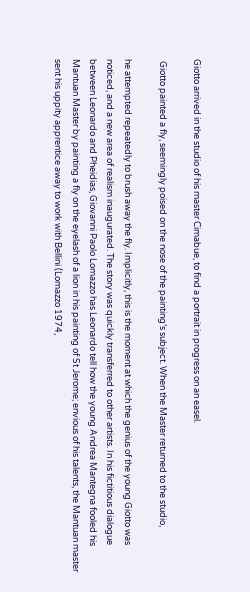Giotto arrived in the studio of his master Cimabue, to find a portrait in progress on an easel.

 Giotto painted a fly, seemingly poised on the nose of the painting’s subject. When the Master returned to the studio,

he attempted repeatedly to brush away the fly. Implicitly, this is the moment at which the genius of the young Giotto was noticed, and a new area of realism inaugurated. The story was quickly transferred to other artists. In his fictitious dialogue between Leonardo and Pheidias, Giovanni Paolo Lomazzo has Leonardo tell how the young Andrea Mantegna fooled his Mantuan Master by painting a fly on the eyelash of a lion in his painting of St Jerome; envious of his talents, the Mantuan master sent his uppity apprentice away to work with Bellini (Lomazzo 1974,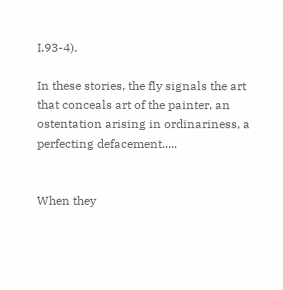I.93-4).

In these stories, the fly signals the art that conceals art of the painter, an ostentation arising in ordinariness, a perfecting defacement.....


When they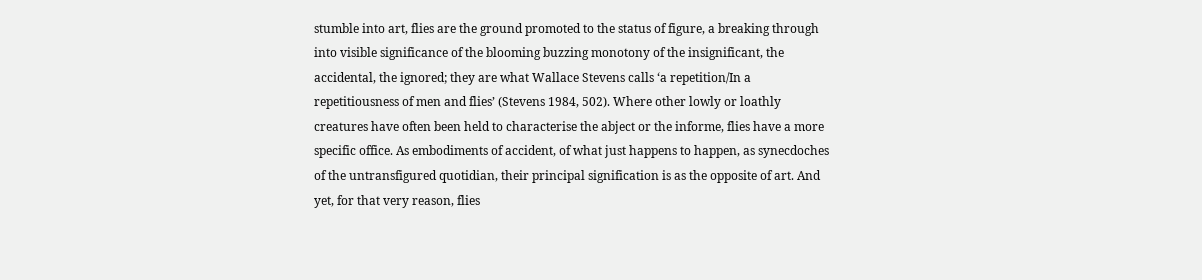stumble into art, flies are the ground promoted to the status of figure, a breaking through into visible significance of the blooming buzzing monotony of the insignificant, the accidental, the ignored; they are what Wallace Stevens calls ‘a repetition/In a repetitiousness of men and flies’ (Stevens 1984, 502). Where other lowly or loathly creatures have often been held to characterise the abject or the informe, flies have a more specific office. As embodiments of accident, of what just happens to happen, as synecdoches of the untransfigured quotidian, their principal signification is as the opposite of art. And yet, for that very reason, flies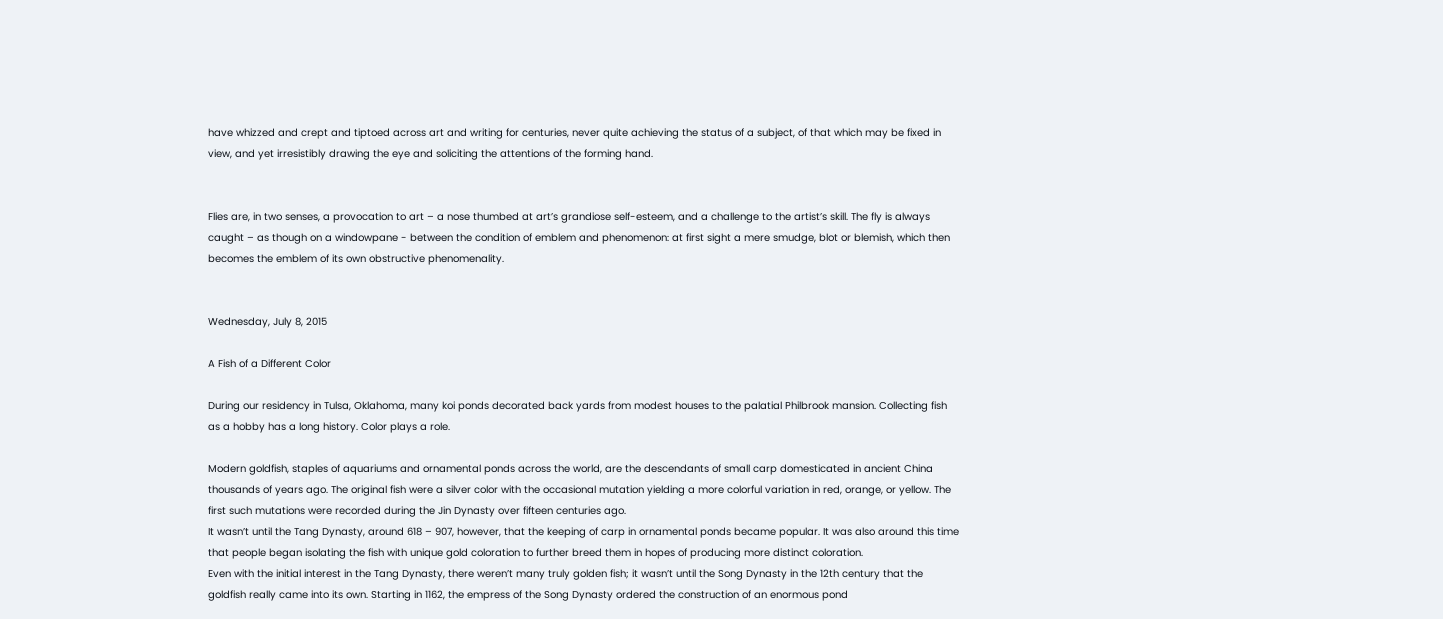have whizzed and crept and tiptoed across art and writing for centuries, never quite achieving the status of a subject, of that which may be fixed in view, and yet irresistibly drawing the eye and soliciting the attentions of the forming hand.


Flies are, in two senses, a provocation to art – a nose thumbed at art’s grandiose self-esteem, and a challenge to the artist’s skill. The fly is always caught – as though on a windowpane - between the condition of emblem and phenomenon: at first sight a mere smudge, blot or blemish, which then becomes the emblem of its own obstructive phenomenality.


Wednesday, July 8, 2015

A Fish of a Different Color

During our residency in Tulsa, Oklahoma, many koi ponds decorated back yards from modest houses to the palatial Philbrook mansion. Collecting fish as a hobby has a long history. Color plays a role.

Modern goldfish, staples of aquariums and ornamental ponds across the world, are the descendants of small carp domesticated in ancient China thousands of years ago. The original fish were a silver color with the occasional mutation yielding a more colorful variation in red, orange, or yellow. The first such mutations were recorded during the Jin Dynasty over fifteen centuries ago.
It wasn’t until the Tang Dynasty, around 618 – 907, however, that the keeping of carp in ornamental ponds became popular. It was also around this time that people began isolating the fish with unique gold coloration to further breed them in hopes of producing more distinct coloration.
Even with the initial interest in the Tang Dynasty, there weren’t many truly golden fish; it wasn’t until the Song Dynasty in the 12th century that the goldfish really came into its own. Starting in 1162, the empress of the Song Dynasty ordered the construction of an enormous pond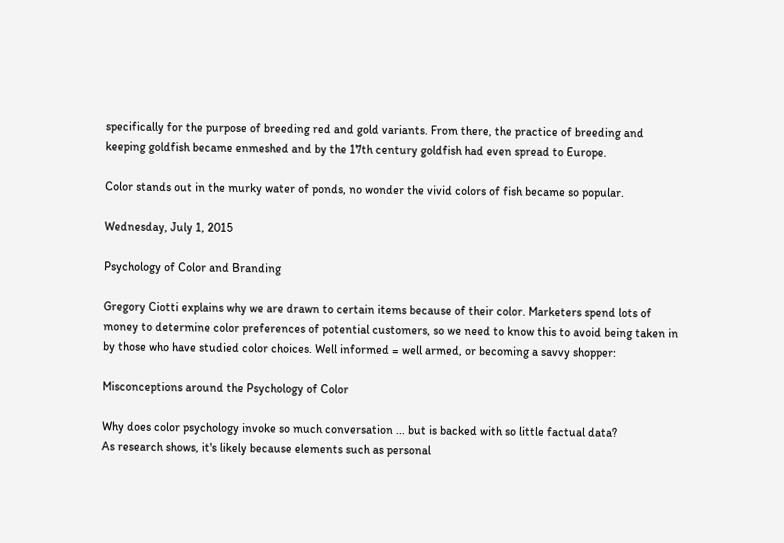specifically for the purpose of breeding red and gold variants. From there, the practice of breeding and keeping goldfish became enmeshed and by the 17th century goldfish had even spread to Europe.

Color stands out in the murky water of ponds, no wonder the vivid colors of fish became so popular.

Wednesday, July 1, 2015

Psychology of Color and Branding

Gregory Ciotti explains why we are drawn to certain items because of their color. Marketers spend lots of money to determine color preferences of potential customers, so we need to know this to avoid being taken in by those who have studied color choices. Well informed = well armed, or becoming a savvy shopper:

Misconceptions around the Psychology of Color

Why does color psychology invoke so much conversation ... but is backed with so little factual data?
As research shows, it's likely because elements such as personal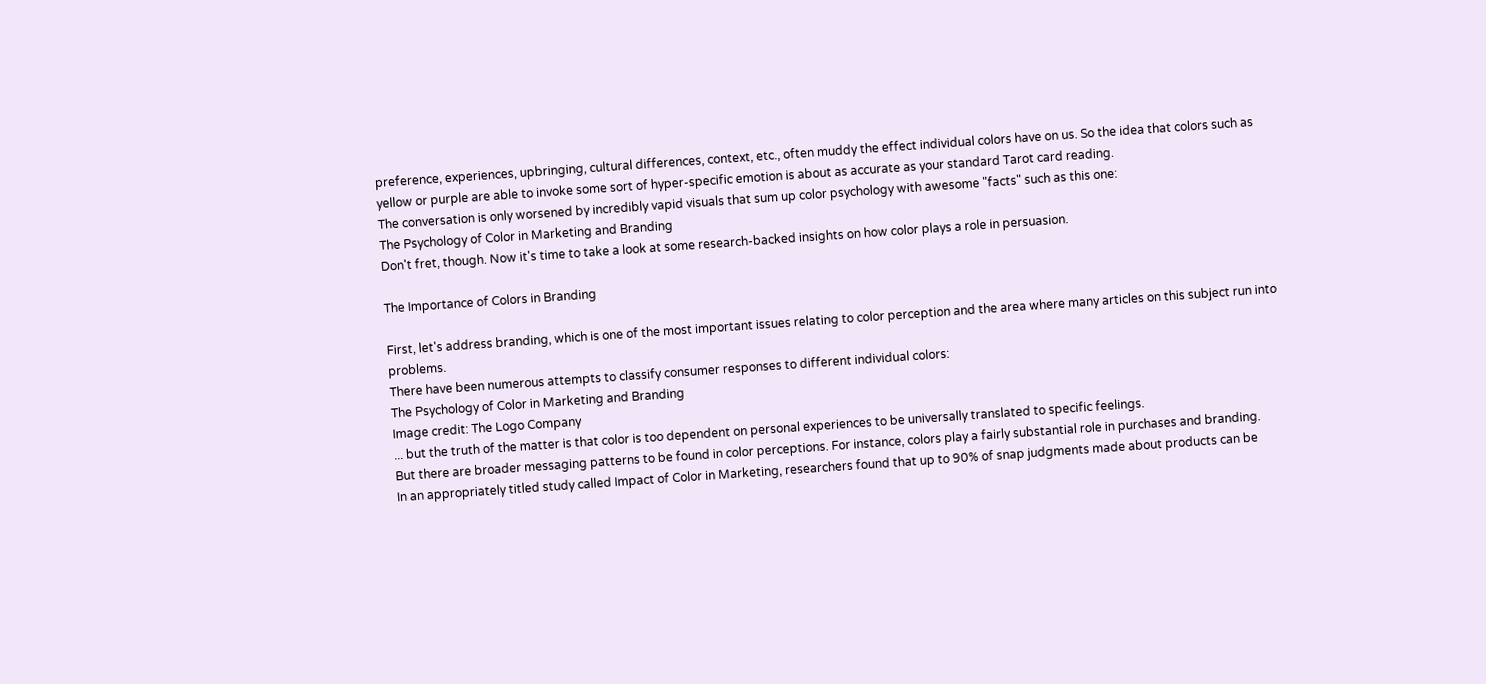preference, experiences, upbringing, cultural differences, context, etc., often muddy the effect individual colors have on us. So the idea that colors such as yellow or purple are able to invoke some sort of hyper-specific emotion is about as accurate as your standard Tarot card reading.
The conversation is only worsened by incredibly vapid visuals that sum up color psychology with awesome "facts" such as this one:
The Psychology of Color in Marketing and Branding
Don't fret, though. Now it's time to take a look at some research-backed insights on how color plays a role in persuasion.

The Importance of Colors in Branding

First, let's address branding, which is one of the most important issues relating to color perception and the area where many articles on this subject run into problems.
There have been numerous attempts to classify consumer responses to different individual colors:
The Psychology of Color in Marketing and Branding
Image credit: The Logo Company
... but the truth of the matter is that color is too dependent on personal experiences to be universally translated to specific feelings.
But there are broader messaging patterns to be found in color perceptions. For instance, colors play a fairly substantial role in purchases and branding.
In an appropriately titled study called Impact of Color in Marketing, researchers found that up to 90% of snap judgments made about products can be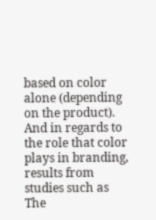based on color alone (depending on the product).
And in regards to the role that color plays in branding, results from studies such as The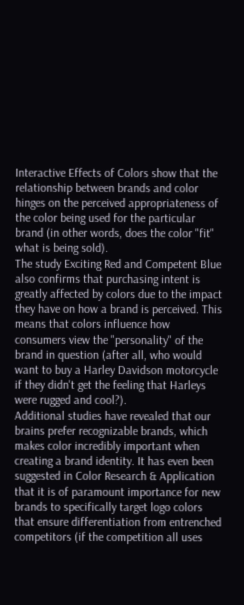Interactive Effects of Colors show that the relationship between brands and color hinges on the perceived appropriateness of the color being used for the particular brand (in other words, does the color "fit" what is being sold).
The study Exciting Red and Competent Blue also confirms that purchasing intent is greatly affected by colors due to the impact they have on how a brand is perceived. This means that colors influence how consumers view the "personality" of the brand in question (after all, who would want to buy a Harley Davidson motorcycle if they didn't get the feeling that Harleys were rugged and cool?).
Additional studies have revealed that our brains prefer recognizable brands, which makes color incredibly important when creating a brand identity. It has even been suggested in Color Research & Application that it is of paramount importance for new brands to specifically target logo colors that ensure differentiation from entrenched competitors (if the competition all uses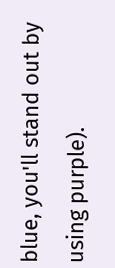blue, you'll stand out by using purple).